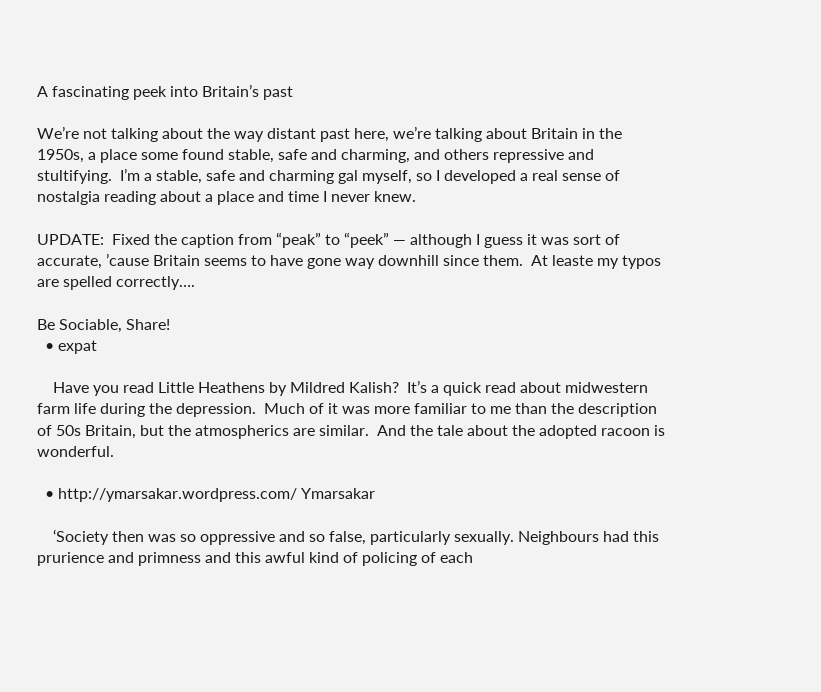A fascinating peek into Britain’s past

We’re not talking about the way distant past here, we’re talking about Britain in the 1950s, a place some found stable, safe and charming, and others repressive and stultifying.  I’m a stable, safe and charming gal myself, so I developed a real sense of nostalgia reading about a place and time I never knew.

UPDATE:  Fixed the caption from “peak” to “peek” — although I guess it was sort of accurate, ’cause Britain seems to have gone way downhill since them.  At leaste my typos are spelled correctly….

Be Sociable, Share!
  • expat

    Have you read Little Heathens by Mildred Kalish?  It’s a quick read about midwestern farm life during the depression.  Much of it was more familiar to me than the description of 50s Britain, but the atmospherics are similar.  And the tale about the adopted racoon is wonderful.

  • http://ymarsakar.wordpress.com/ Ymarsakar

    ‘Society then was so oppressive and so false, particularly sexually. Neighbours had this prurience and primness and this awful kind of policing of each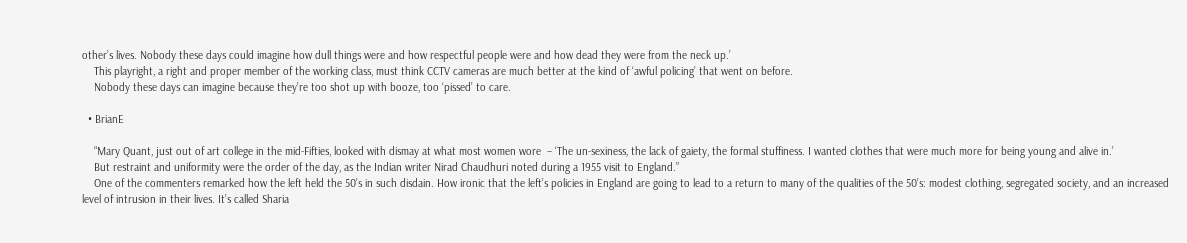other’s lives. Nobody these days could imagine how dull things were and how respectful people were and how dead they were from the neck up.’
    This playright, a right and proper member of the working class, must think CCTV cameras are much better at the kind of ‘awful policing’ that went on before.
    Nobody these days can imagine because they’re too shot up with booze, too ‘pissed’ to care.

  • BrianE

    “Mary Quant, just out of art college in the mid-Fifties, looked with dismay at what most women wore  – ‘The un-sexiness, the lack of gaiety, the formal stuffiness. I wanted clothes that were much more for being young and alive in.’
    But restraint and uniformity were the order of the day, as the Indian writer Nirad Chaudhuri noted during a 1955 visit to England.”
    One of the commenters remarked how the left held the 50’s in such disdain. How ironic that the left’s policies in England are going to lead to a return to many of the qualities of the 50’s: modest clothing, segregated society, and an increased level of intrusion in their lives. It’s called Sharia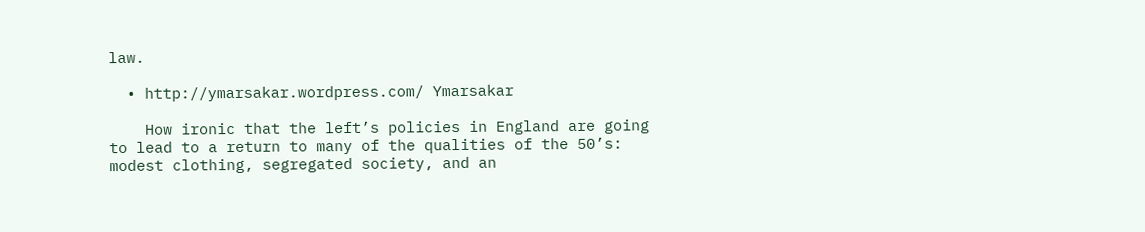law.

  • http://ymarsakar.wordpress.com/ Ymarsakar

    How ironic that the left’s policies in England are going to lead to a return to many of the qualities of the 50’s: modest clothing, segregated society, and an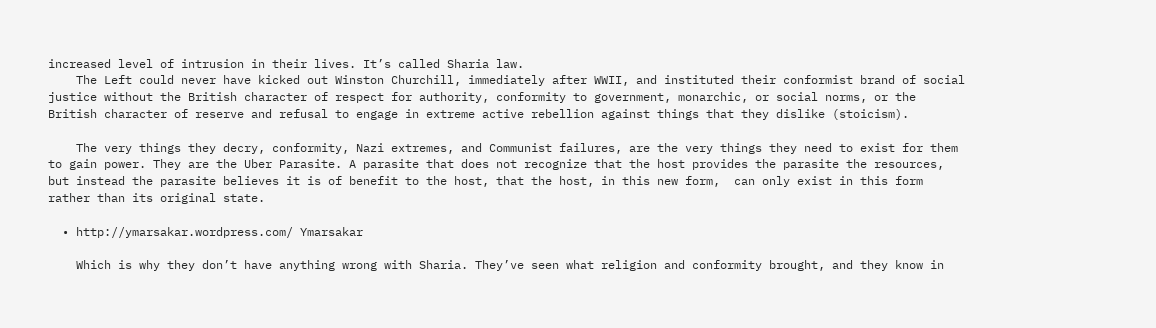increased level of intrusion in their lives. It’s called Sharia law.
    The Left could never have kicked out Winston Churchill, immediately after WWII, and instituted their conformist brand of social justice without the British character of respect for authority, conformity to government, monarchic, or social norms, or the British character of reserve and refusal to engage in extreme active rebellion against things that they dislike (stoicism).

    The very things they decry, conformity, Nazi extremes, and Communist failures, are the very things they need to exist for them to gain power. They are the Uber Parasite. A parasite that does not recognize that the host provides the parasite the resources, but instead the parasite believes it is of benefit to the host, that the host, in this new form,  can only exist in this form rather than its original state.

  • http://ymarsakar.wordpress.com/ Ymarsakar

    Which is why they don’t have anything wrong with Sharia. They’ve seen what religion and conformity brought, and they know in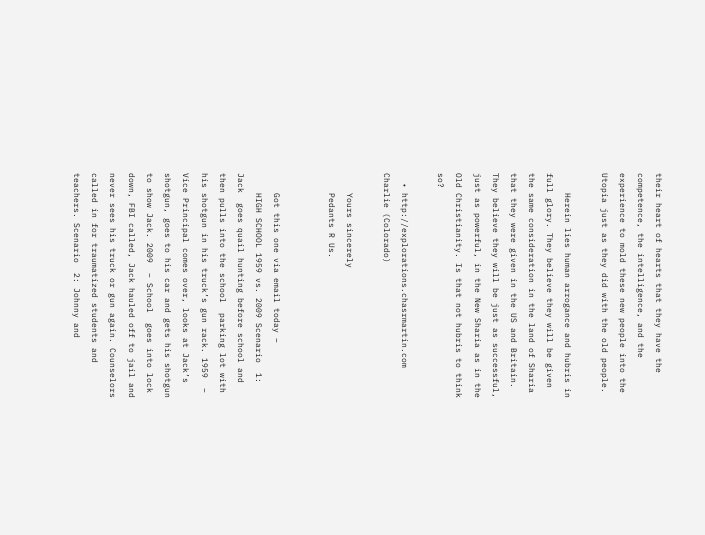their heart of hearts that they have the competence, the intelligence, and the experience to mold these new people into the Utopia just as they did with the old people.

    Herein lies human arrogance and hubris in full glory. They believe they will be given the same consideration in the land of Sharia that they were given in the US and Britain. They believe they will be just as successful, just as powerful, in the New Sharia as in the Old Christianity. Is that not hubris to think so?

  • http://explorations.chasrmartin.com Charlie (Colorado)

    Yours sincerely
    Pedants R Us.


    Got this one via email today –
    HIGH SCHOOL 1959 vs. 2009 Scenario  1: Jack  goes quail hunting before school and then pulls into the school  parking lot with his shotgun in his truck’s gun rack. 1959  – Vice Principal comes over, looks at Jack’s shotgun, goes to his car and gets his shotgun to show Jack. 2009  – School  goes into lock down, FBI called, Jack hauled off to jail and never sees his truck or gun again. Counselors called in for traumatized students and teachers. Scenario  2: Johnny and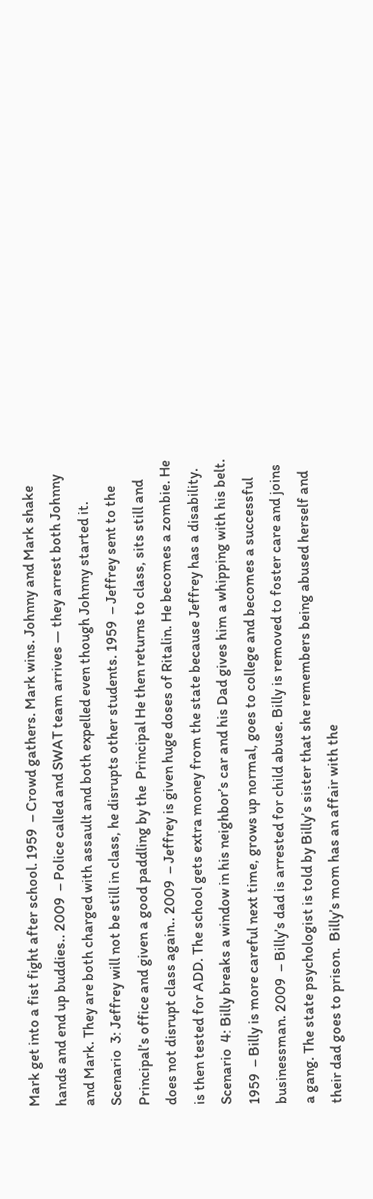Mark get into a fist fight after school. 1959  – Crowd gathers. Mark wins. Johnny and Mark shake hands and end up buddies.. 2009  – Police called and SWAT team arrives — they arrest both Johnny and Mark. They are both charged with assault and both expelled even though Johnny started it. Scenario  3: Jeffrey will not be still in class, he disrupts other students. 1959  – Jeffrey sent to the Principal’s office and given a good paddling by the  Principal He then returns to class, sits still and does not disrupt class again.. 2009  – Jeffrey is given huge doses of Ritalin. He becomes a zombie. He is then tested for ADD. The school gets extra money from the state because Jeffrey has a disability. Scenario  4: Billy breaks a window in his neighbor’s car and his Dad gives him a whipping with his belt. 1959  – Billy is more careful next time, grows up normal, goes to college and becomes a successful businessman. 2009  – Billy’s dad is arrested for child abuse. Billy is removed to foster care and joins a gang. The state psychologist is told by Billy’s sister that she remembers being abused herself and their dad goes to prison.  Billy’s mom has an affair with the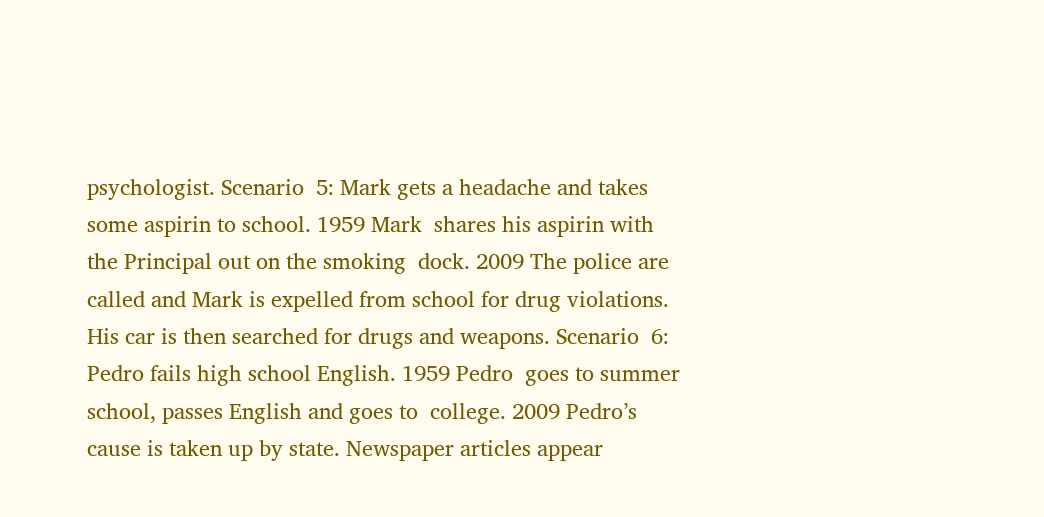psychologist. Scenario  5: Mark gets a headache and takes some aspirin to school. 1959 Mark  shares his aspirin with the Principal out on the smoking  dock. 2009 The police are called and Mark is expelled from school for drug violations. His car is then searched for drugs and weapons. Scenario  6: Pedro fails high school English. 1959 Pedro  goes to summer school, passes English and goes to  college. 2009 Pedro’s cause is taken up by state. Newspaper articles appear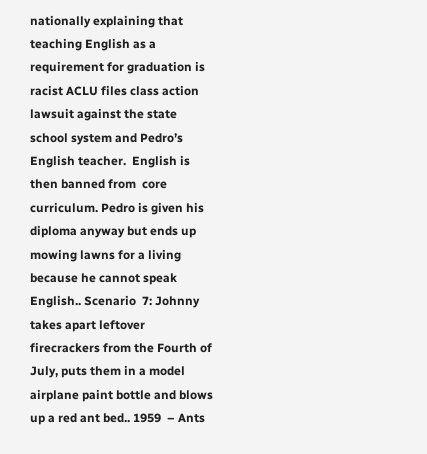nationally explaining that teaching English as a requirement for graduation is racist ACLU files class action lawsuit against the state school system and Pedro’s English teacher.  English is then banned from  core curriculum. Pedro is given his diploma anyway but ends up mowing lawns for a living because he cannot speak  English.. Scenario  7: Johnny takes apart leftover firecrackers from the Fourth of July, puts them in a model airplane paint bottle and blows up a red ant bed.. 1959  – Ants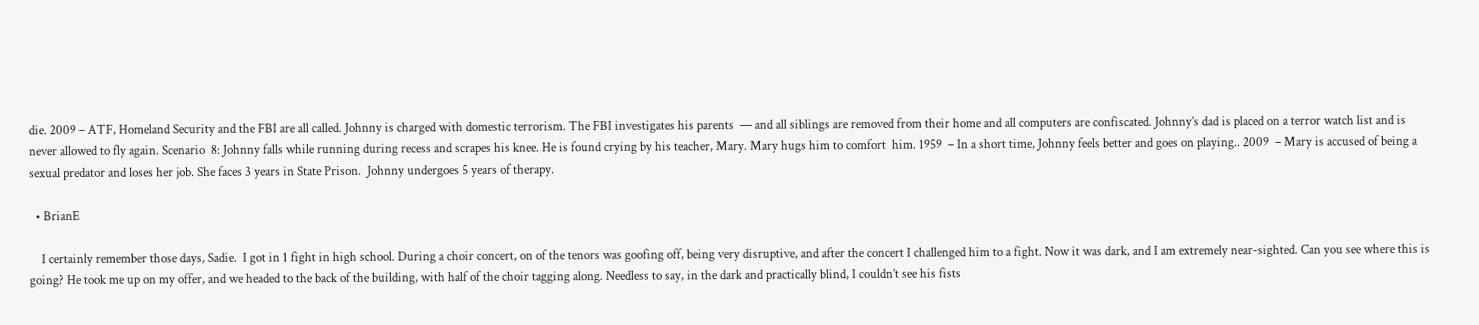die. 2009 – ATF, Homeland Security and the FBI are all called. Johnny is charged with domestic terrorism. The FBI investigates his parents  — and all siblings are removed from their home and all computers are confiscated. Johnny’s dad is placed on a terror watch list and is never allowed to fly again. Scenario  8: Johnny falls while running during recess and scrapes his knee. He is found crying by his teacher, Mary. Mary hugs him to comfort  him. 1959  – In a short time, Johnny feels better and goes on playing.. 2009  – Mary is accused of being a sexual predator and loses her job. She faces 3 years in State Prison.  Johnny undergoes 5 years of therapy.

  • BrianE

    I certainly remember those days, Sadie.  I got in 1 fight in high school. During a choir concert, on of the tenors was goofing off, being very disruptive, and after the concert I challenged him to a fight. Now it was dark, and I am extremely near-sighted. Can you see where this is going? He took me up on my offer, and we headed to the back of the building, with half of the choir tagging along. Needless to say, in the dark and practically blind, I couldn’t see his fists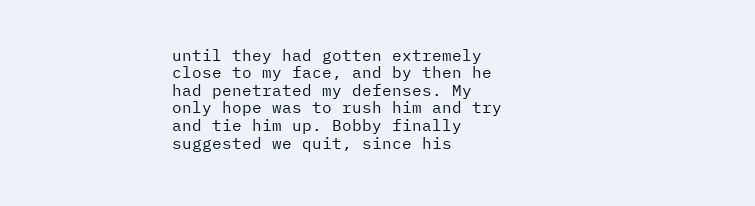until they had gotten extremely close to my face, and by then he had penetrated my defenses. My only hope was to rush him and try and tie him up. Bobby finally suggested we quit, since his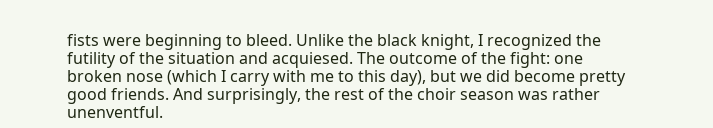fists were beginning to bleed. Unlike the black knight, I recognized the futility of the situation and acquiesed. The outcome of the fight: one broken nose (which I carry with me to this day), but we did become pretty good friends. And surprisingly, the rest of the choir season was rather unenventful.